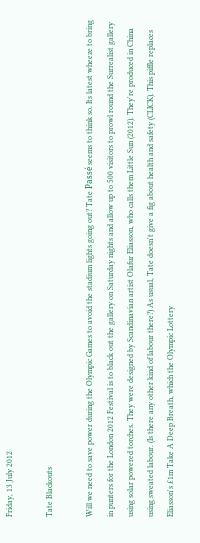Friday, 13 July 2012

Tate Blackouts

Will we need to save power during the Olympic Games to avoid the stadium lights going out? Tate Passé seems to think so. Its latest wheeze to bring in punters for the London 2012 Festival is to black out the gallery on Saturday nights and allow up to 500 visitors to prowl round the Surrealist gallery using solar powered torches. They were designed by Scandinavian artist Olafur Eliasson, who calls them Little Sun (2012). They're produced in China using sweated labour. (Is there any other kind of labour there?) As usual, Tate doesn't give a fig about health and safety (CLICK). This piffle replaces Eliasson's £1m Take A Deep Breath, which the Olympic Lottery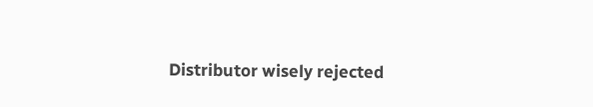Distributor wisely rejected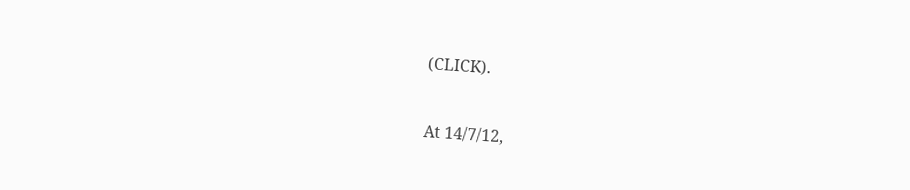(CLICK).


At 14/7/12,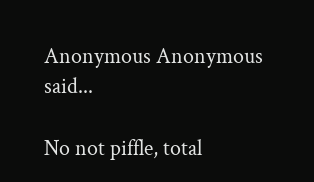Anonymous Anonymous said...

No not piffle, total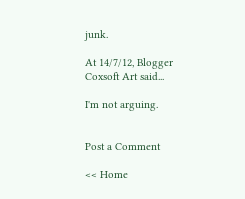junk.

At 14/7/12, Blogger Coxsoft Art said...

I'm not arguing.


Post a Comment

<< Home